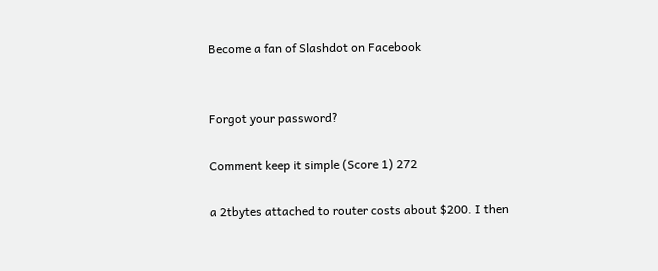Become a fan of Slashdot on Facebook


Forgot your password?

Comment keep it simple (Score 1) 272

a 2tbytes attached to router costs about $200. I then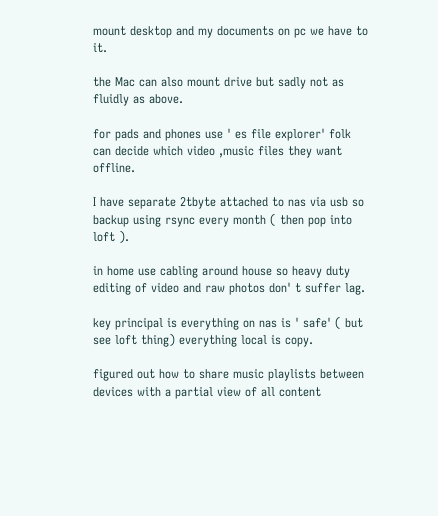mount desktop and my documents on pc we have to it.

the Mac can also mount drive but sadly not as fluidly as above.

for pads and phones use ' es file explorer' folk can decide which video ,music files they want offline.

I have separate 2tbyte attached to nas via usb so backup using rsync every month ( then pop into loft ).

in home use cabling around house so heavy duty editing of video and raw photos don' t suffer lag.

key principal is everything on nas is ' safe' ( but see loft thing) everything local is copy.

figured out how to share music playlists between devices with a partial view of all content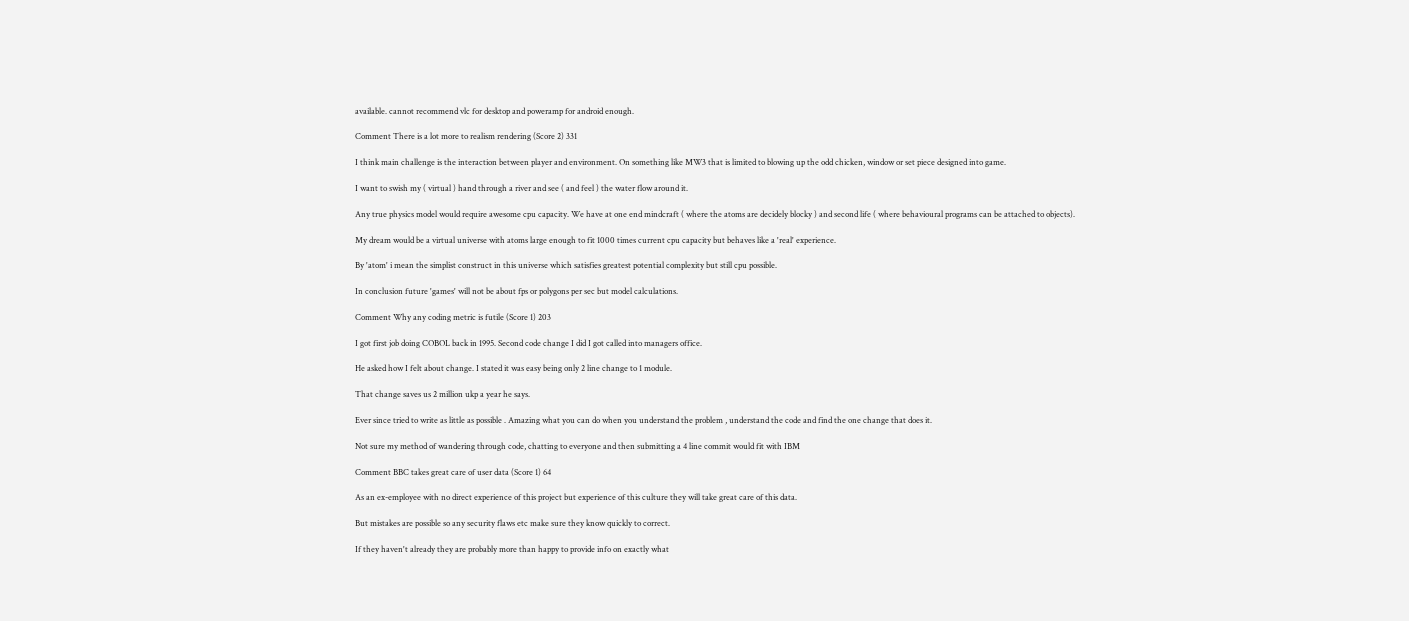available. cannot recommend vlc for desktop and poweramp for android enough.

Comment There is a lot more to realism rendering (Score 2) 331

I think main challenge is the interaction between player and environment. On something like MW3 that is limited to blowing up the odd chicken, window or set piece designed into game.

I want to swish my ( virtual ) hand through a river and see ( and feel ) the water flow around it.

Any true physics model would require awesome cpu capacity. We have at one end mindcraft ( where the atoms are decidely blocky ) and second life ( where behavioural programs can be attached to objects).

My dream would be a virtual universe with atoms large enough to fit 1000 times current cpu capacity but behaves like a 'real' experience.

By 'atom' i mean the simplist construct in this universe which satisfies greatest potential complexity but still cpu possible.

In conclusion future 'games' will not be about fps or polygons per sec but model calculations.

Comment Why any coding metric is futile (Score 1) 203

I got first job doing COBOL back in 1995. Second code change I did I got called into managers office.

He asked how I felt about change. I stated it was easy being only 2 line change to 1 module.

That change saves us 2 million ukp a year he says.

Ever since tried to write as little as possible . Amazing what you can do when you understand the problem , understand the code and find the one change that does it.

Not sure my method of wandering through code, chatting to everyone and then submitting a 4 line commit would fit with IBM

Comment BBC takes great care of user data (Score 1) 64

As an ex-employee with no direct experience of this project but experience of this culture they will take great care of this data.

But mistakes are possible so any security flaws etc make sure they know quickly to correct.

If they haven't already they are probably more than happy to provide info on exactly what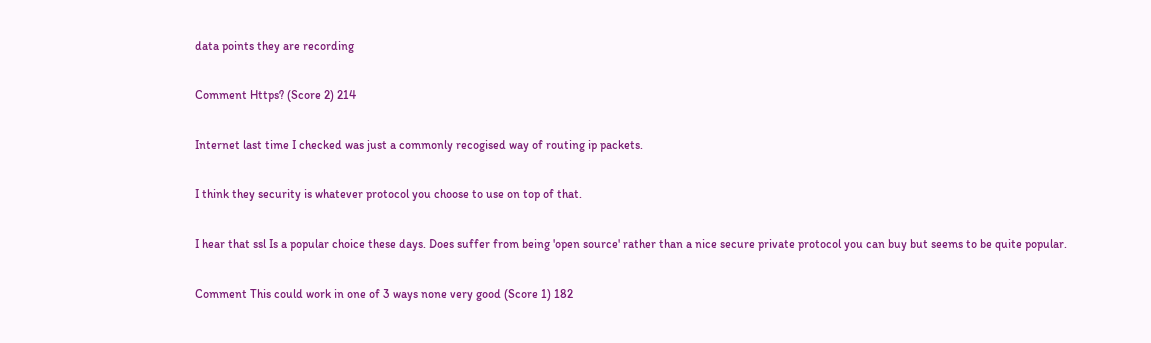data points they are recording

Comment Https? (Score 2) 214

Internet last time I checked was just a commonly recogised way of routing ip packets.

I think they security is whatever protocol you choose to use on top of that.

I hear that ssl Is a popular choice these days. Does suffer from being 'open source' rather than a nice secure private protocol you can buy but seems to be quite popular.

Comment This could work in one of 3 ways none very good (Score 1) 182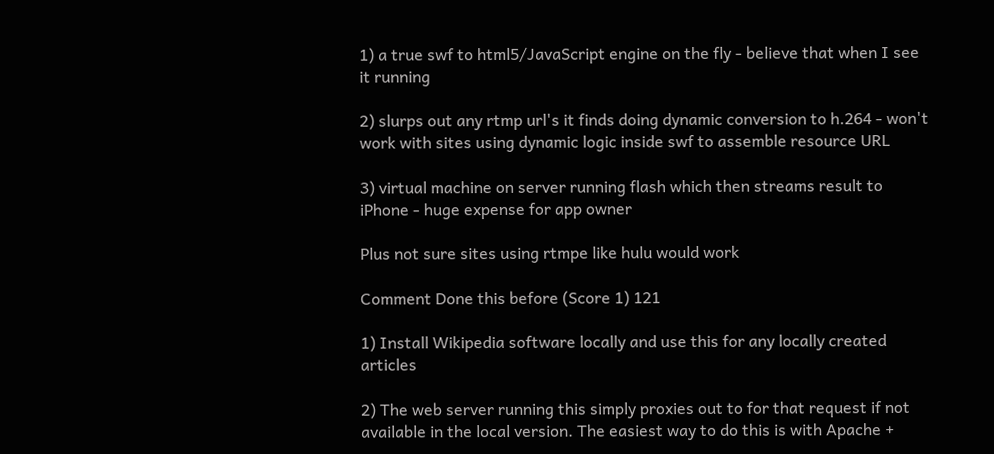1) a true swf to html5/JavaScript engine on the fly - believe that when I see it running

2) slurps out any rtmp url's it finds doing dynamic conversion to h.264 - won't work with sites using dynamic logic inside swf to assemble resource URL

3) virtual machine on server running flash which then streams result to iPhone - huge expense for app owner

Plus not sure sites using rtmpe like hulu would work

Comment Done this before (Score 1) 121

1) Install Wikipedia software locally and use this for any locally created articles

2) The web server running this simply proxies out to for that request if not available in the local version. The easiest way to do this is with Apache +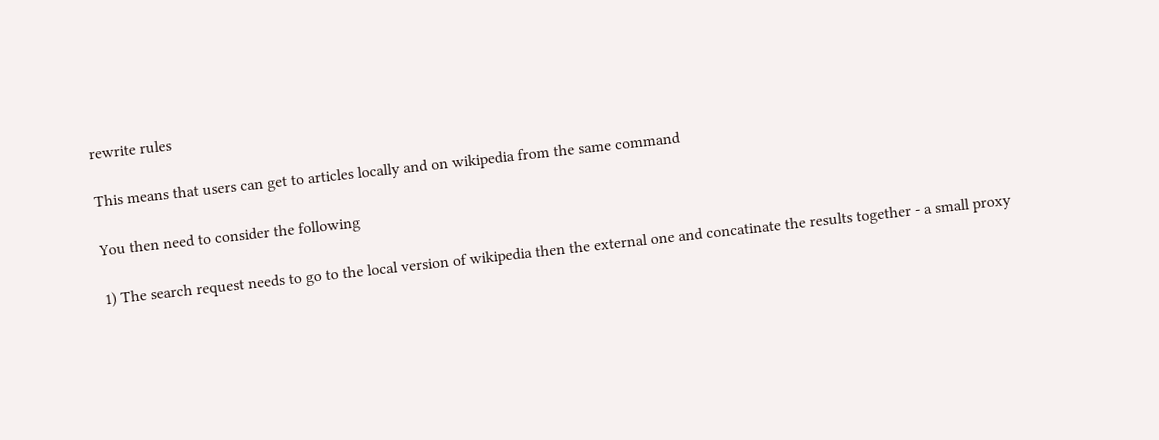rewrite rules

This means that users can get to articles locally and on wikipedia from the same command

You then need to consider the following

1) The search request needs to go to the local version of wikipedia then the external one and concatinate the results together - a small proxy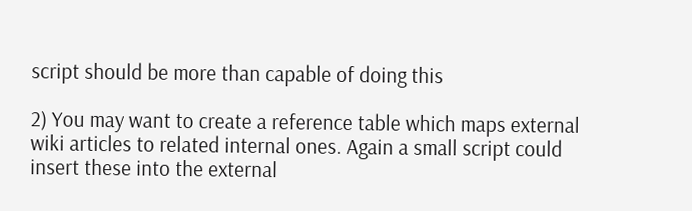script should be more than capable of doing this

2) You may want to create a reference table which maps external wiki articles to related internal ones. Again a small script could insert these into the external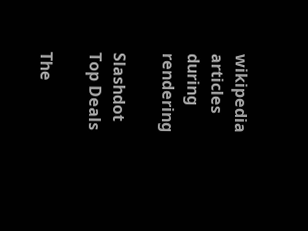wikipedia articles during rendering

Slashdot Top Deals

The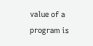value of a program is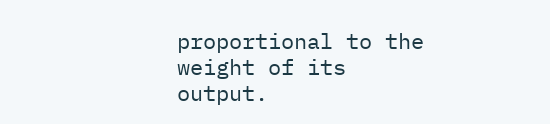proportional to the weight of its output.